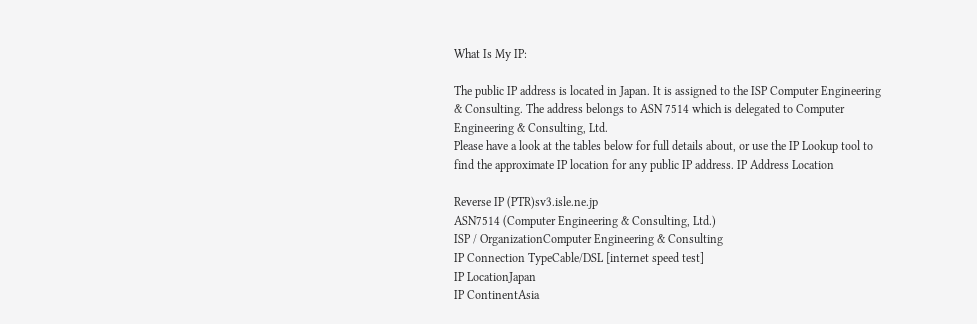What Is My IP:

The public IP address is located in Japan. It is assigned to the ISP Computer Engineering & Consulting. The address belongs to ASN 7514 which is delegated to Computer Engineering & Consulting, Ltd.
Please have a look at the tables below for full details about, or use the IP Lookup tool to find the approximate IP location for any public IP address. IP Address Location

Reverse IP (PTR)sv3.isle.ne.jp
ASN7514 (Computer Engineering & Consulting, Ltd.)
ISP / OrganizationComputer Engineering & Consulting
IP Connection TypeCable/DSL [internet speed test]
IP LocationJapan
IP ContinentAsia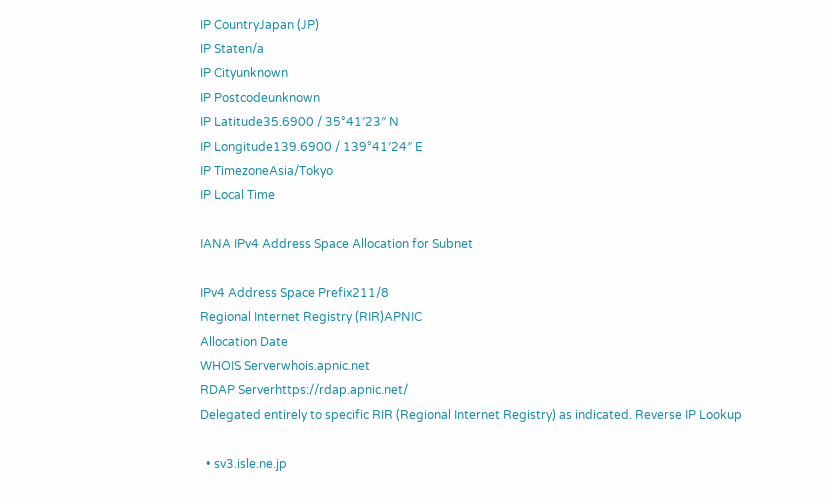IP CountryJapan (JP)
IP Staten/a
IP Cityunknown
IP Postcodeunknown
IP Latitude35.6900 / 35°41′23″ N
IP Longitude139.6900 / 139°41′24″ E
IP TimezoneAsia/Tokyo
IP Local Time

IANA IPv4 Address Space Allocation for Subnet

IPv4 Address Space Prefix211/8
Regional Internet Registry (RIR)APNIC
Allocation Date
WHOIS Serverwhois.apnic.net
RDAP Serverhttps://rdap.apnic.net/
Delegated entirely to specific RIR (Regional Internet Registry) as indicated. Reverse IP Lookup

  • sv3.isle.ne.jp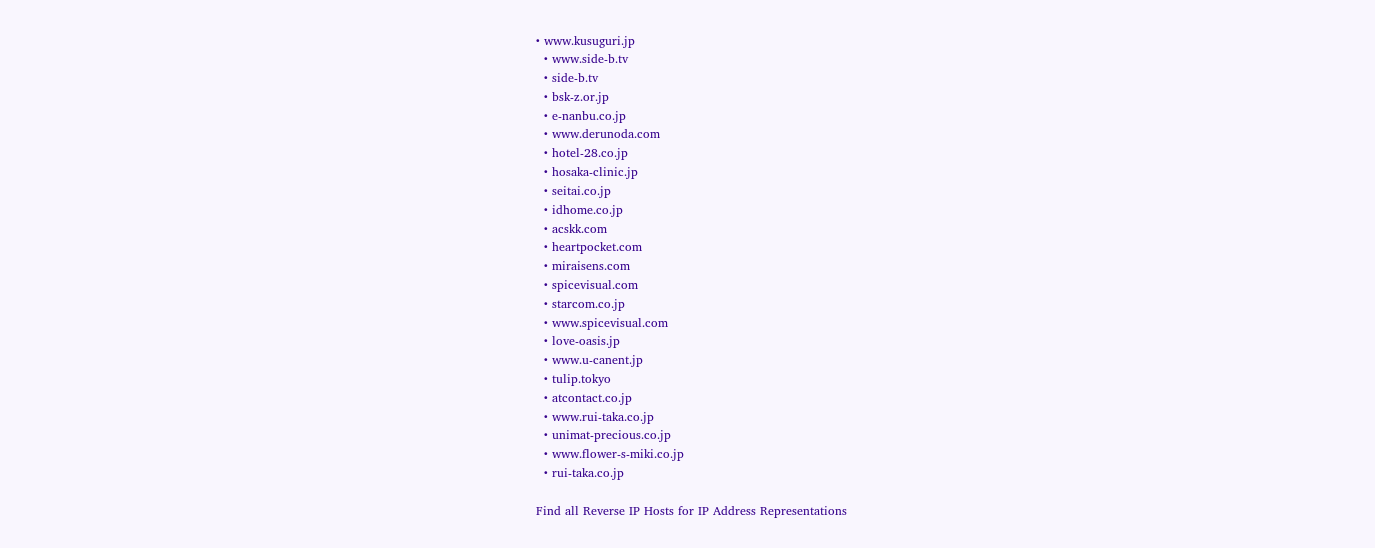• www.kusuguri.jp
  • www.side-b.tv
  • side-b.tv
  • bsk-z.or.jp
  • e-nanbu.co.jp
  • www.derunoda.com
  • hotel-28.co.jp
  • hosaka-clinic.jp
  • seitai.co.jp
  • idhome.co.jp
  • acskk.com
  • heartpocket.com
  • miraisens.com
  • spicevisual.com
  • starcom.co.jp
  • www.spicevisual.com
  • love-oasis.jp
  • www.u-canent.jp
  • tulip.tokyo
  • atcontact.co.jp
  • www.rui-taka.co.jp
  • unimat-precious.co.jp
  • www.flower-s-miki.co.jp
  • rui-taka.co.jp

Find all Reverse IP Hosts for IP Address Representations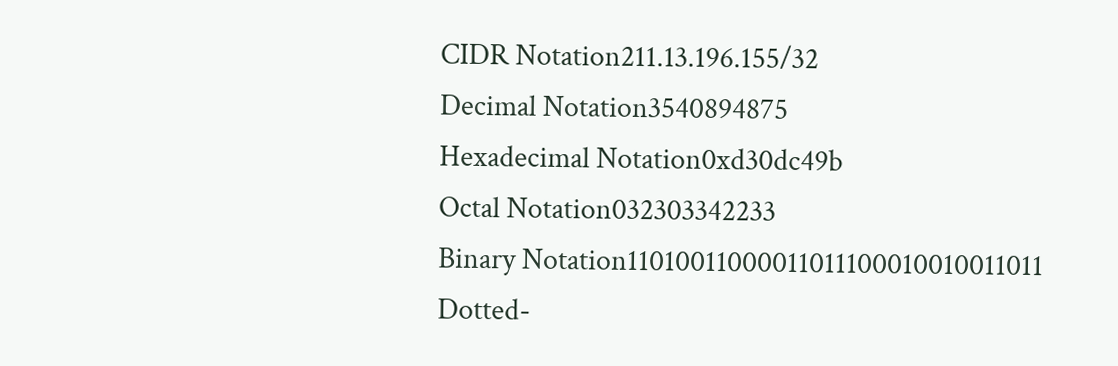CIDR Notation211.13.196.155/32
Decimal Notation3540894875
Hexadecimal Notation0xd30dc49b
Octal Notation032303342233
Binary Notation11010011000011011100010010011011
Dotted-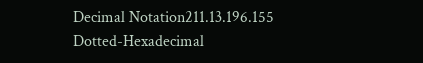Decimal Notation211.13.196.155
Dotted-Hexadecimal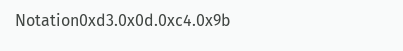Notation0xd3.0x0d.0xc4.0x9b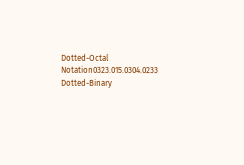Dotted-Octal Notation0323.015.0304.0233
Dotted-Binary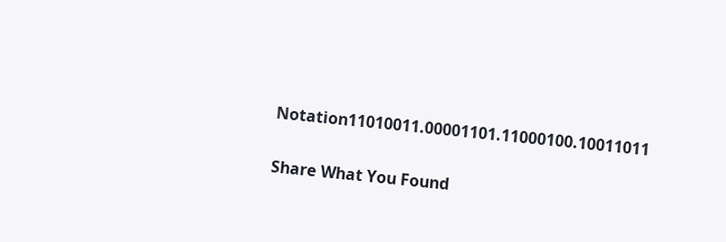Notation11010011.00001101.11000100.10011011

Share What You Found